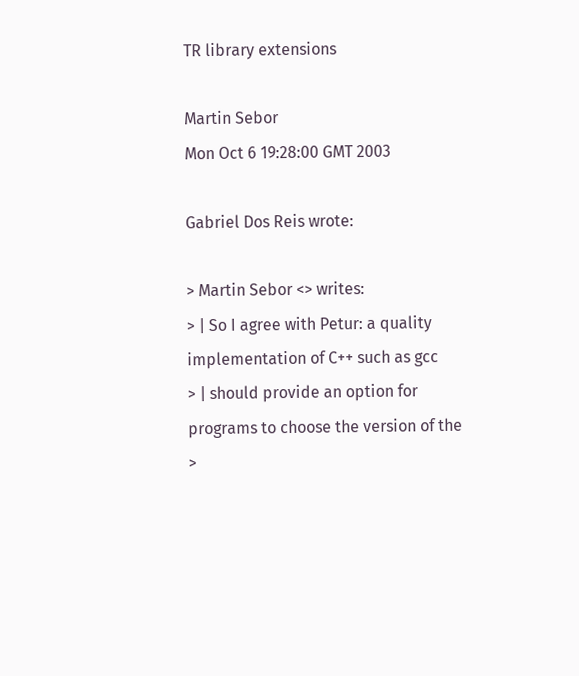TR library extensions

Martin Sebor
Mon Oct 6 19:28:00 GMT 2003

Gabriel Dos Reis wrote:

> Martin Sebor <> writes:
> | So I agree with Petur: a quality implementation of C++ such as gcc
> | should provide an option for programs to choose the version of the
>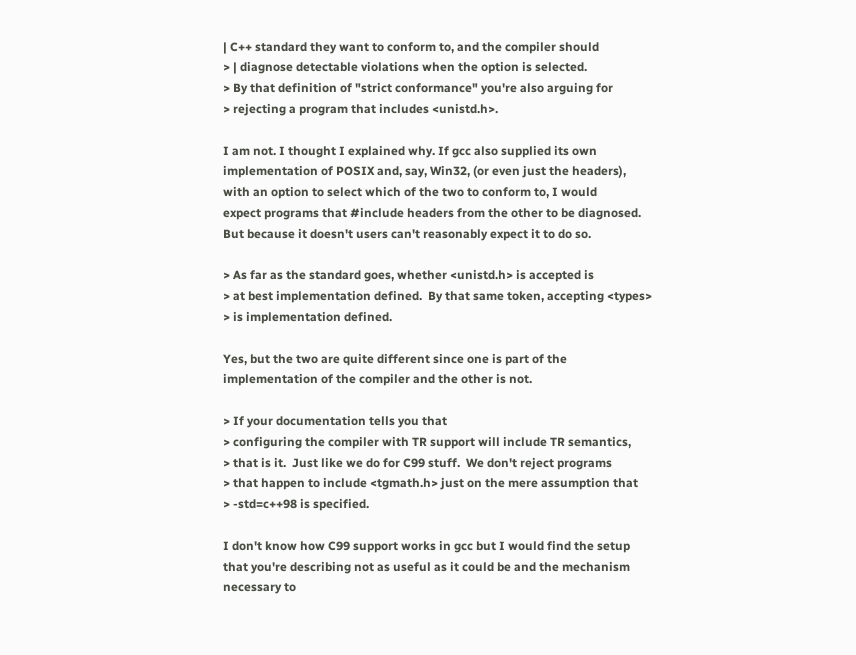| C++ standard they want to conform to, and the compiler should
> | diagnose detectable violations when the option is selected.
> By that definition of "strict conformance" you're also arguing for
> rejecting a program that includes <unistd.h>.

I am not. I thought I explained why. If gcc also supplied its own
implementation of POSIX and, say, Win32, (or even just the headers),
with an option to select which of the two to conform to, I would
expect programs that #include headers from the other to be diagnosed.
But because it doesn't users can't reasonably expect it to do so.

> As far as the standard goes, whether <unistd.h> is accepted is
> at best implementation defined.  By that same token, accepting <types>
> is implementation defined.

Yes, but the two are quite different since one is part of the
implementation of the compiler and the other is not.

> If your documentation tells you that
> configuring the compiler with TR support will include TR semantics,
> that is it.  Just like we do for C99 stuff.  We don't reject programs
> that happen to include <tgmath.h> just on the mere assumption that
> -std=c++98 is specified.

I don't know how C99 support works in gcc but I would find the setup
that you're describing not as useful as it could be and the mechanism
necessary to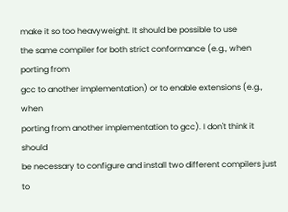make it so too heavyweight. It should be possible to use
the same compiler for both strict conformance (e.g., when porting from
gcc to another implementation) or to enable extensions (e.g., when
porting from another implementation to gcc). I don't think it should
be necessary to configure and install two different compilers just to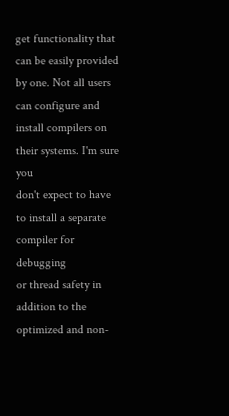get functionality that can be easily provided by one. Not all users
can configure and install compilers on their systems. I'm sure you
don't expect to have to install a separate compiler for debugging
or thread safety in addition to the optimized and non-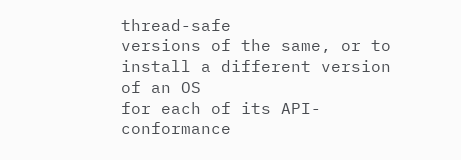thread-safe
versions of the same, or to install a different version of an OS
for each of its API-conformance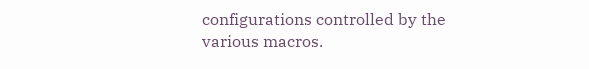configurations controlled by the
various macros.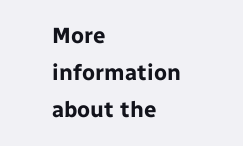More information about the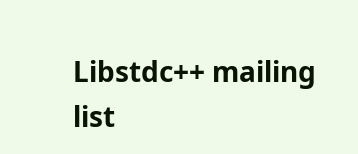Libstdc++ mailing list